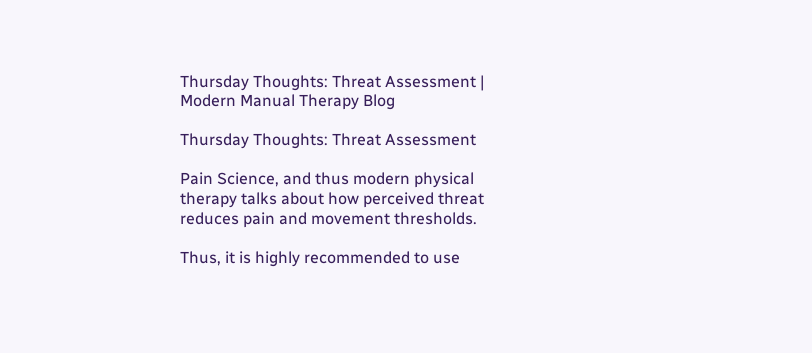Thursday Thoughts: Threat Assessment | Modern Manual Therapy Blog

Thursday Thoughts: Threat Assessment

Pain Science, and thus modern physical therapy talks about how perceived threat reduces pain and movement thresholds.

Thus, it is highly recommended to use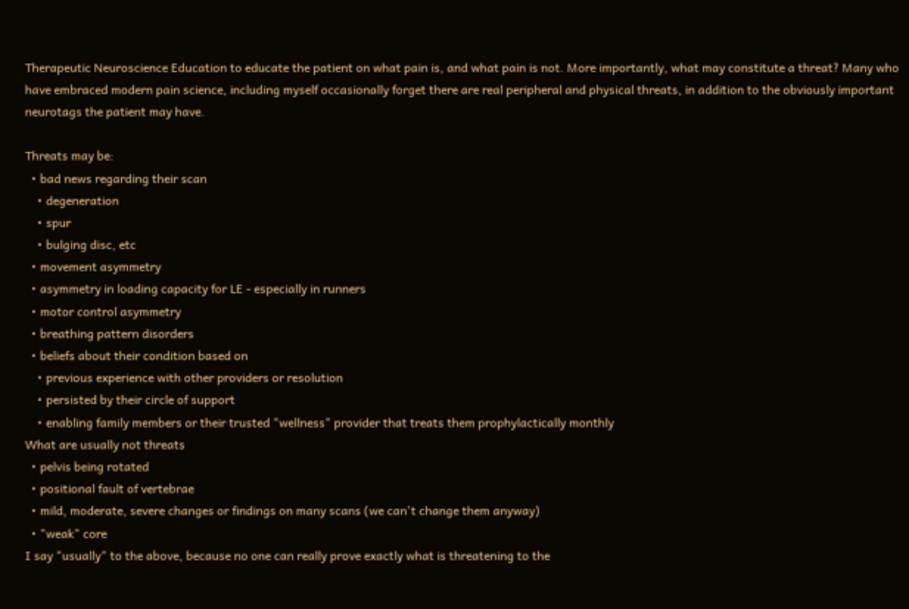Therapeutic Neuroscience Education to educate the patient on what pain is, and what pain is not. More importantly, what may constitute a threat? Many who have embraced modern pain science, including myself occasionally forget there are real peripheral and physical threats, in addition to the obviously important neurotags the patient may have.

Threats may be:
  • bad news regarding their scan
    • degeneration
    • spur
    • bulging disc, etc
  • movement asymmetry
  • asymmetry in loading capacity for LE - especially in runners
  • motor control asymmetry
  • breathing pattern disorders
  • beliefs about their condition based on
    • previous experience with other providers or resolution
    • persisted by their circle of support
    • enabling family members or their trusted "wellness" provider that treats them prophylactically monthly
What are usually not threats
  • pelvis being rotated
  • positional fault of vertebrae
  • mild, moderate, severe changes or findings on many scans (we can't change them anyway)
  • "weak" core
I say "usually" to the above, because no one can really prove exactly what is threatening to the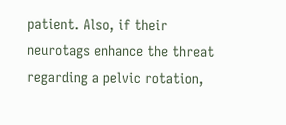patient. Also, if their neurotags enhance the threat regarding a pelvic rotation,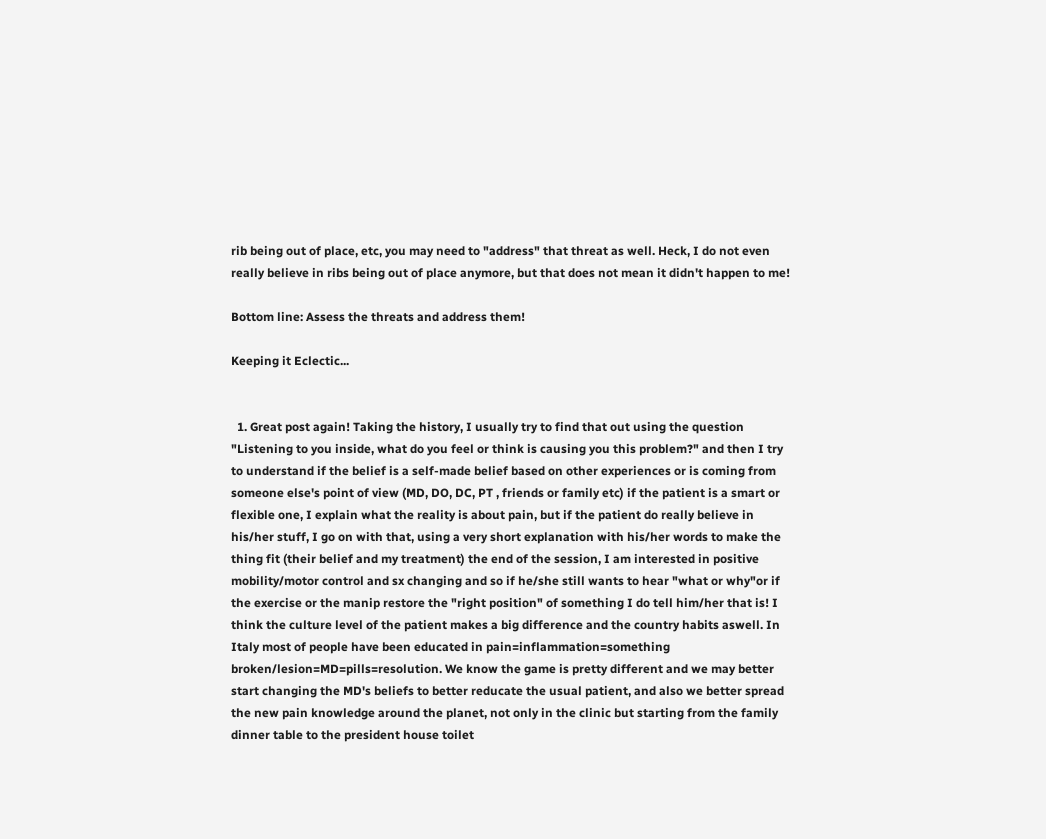rib being out of place, etc, you may need to "address" that threat as well. Heck, I do not even really believe in ribs being out of place anymore, but that does not mean it didn't happen to me!

Bottom line: Assess the threats and address them!

Keeping it Eclectic...


  1. Great post again! Taking the history, I usually try to find that out using the question "Listening to you inside, what do you feel or think is causing you this problem?" and then I try to understand if the belief is a self-made belief based on other experiences or is coming from someone else's point of view (MD, DO, DC, PT , friends or family etc) if the patient is a smart or flexible one, I explain what the reality is about pain, but if the patient do really believe in his/her stuff, I go on with that, using a very short explanation with his/her words to make the thing fit (their belief and my treatment) the end of the session, I am interested in positive mobility/motor control and sx changing and so if he/she still wants to hear "what or why"or if the exercise or the manip restore the "right position" of something I do tell him/her that is! I think the culture level of the patient makes a big difference and the country habits aswell. In Italy most of people have been educated in pain=inflammation=something broken/lesion=MD=pills=resolution. We know the game is pretty different and we may better start changing the MD's beliefs to better reducate the usual patient, and also we better spread the new pain knowledge around the planet, not only in the clinic but starting from the family dinner table to the president house toilet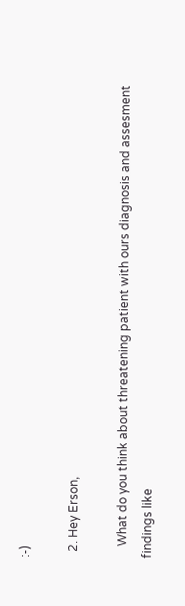:-)

  2. Hey Erson,

    What do you think about threatening patient with ours diagnosis and assesment findings like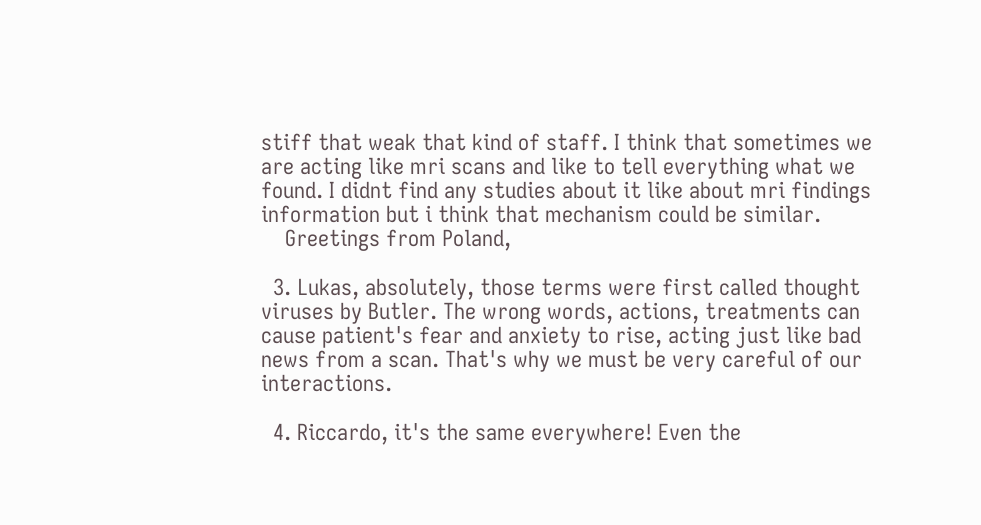stiff that weak that kind of staff. I think that sometimes we are acting like mri scans and like to tell everything what we found. I didnt find any studies about it like about mri findings information but i think that mechanism could be similar.
    Greetings from Poland,

  3. Lukas, absolutely, those terms were first called thought viruses by Butler. The wrong words, actions, treatments can cause patient's fear and anxiety to rise, acting just like bad news from a scan. That's why we must be very careful of our interactions.

  4. Riccardo, it's the same everywhere! Even the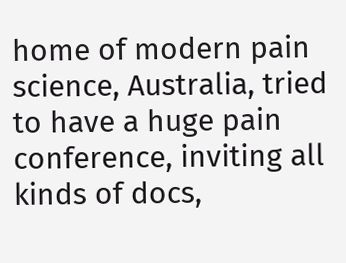home of modern pain science, Australia, tried to have a huge pain conference, inviting all kinds of docs,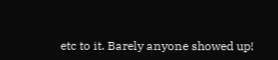etc to it. Barely anyone showed up!